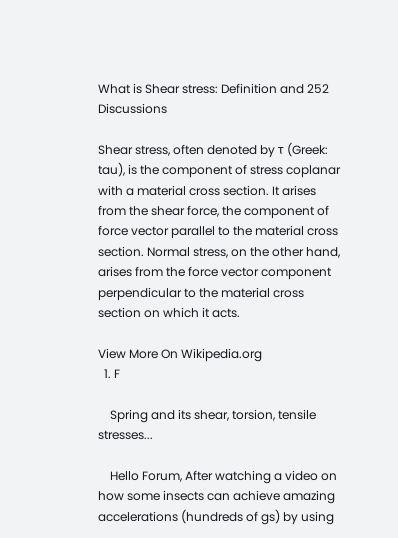What is Shear stress: Definition and 252 Discussions

Shear stress, often denoted by τ (Greek: tau), is the component of stress coplanar with a material cross section. It arises from the shear force, the component of force vector parallel to the material cross section. Normal stress, on the other hand, arises from the force vector component perpendicular to the material cross section on which it acts.

View More On Wikipedia.org
  1. F

    Spring and its shear, torsion, tensile stresses...

    Hello Forum, After watching a video on how some insects can achieve amazing accelerations (hundreds of gs) by using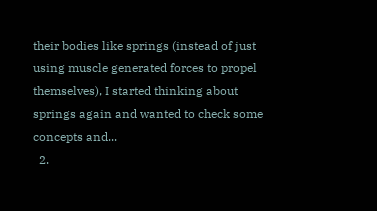their bodies like springs (instead of just using muscle generated forces to propel themselves), I started thinking about springs again and wanted to check some concepts and...
  2.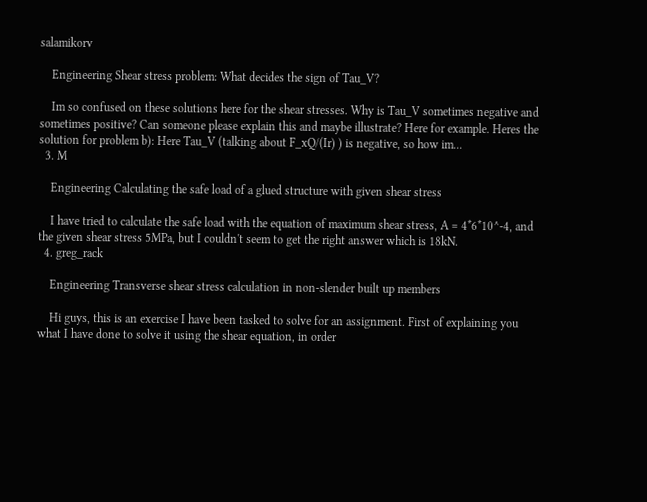salamikorv

    Engineering Shear stress problem: What decides the sign of Tau_V?

    Im so confused on these solutions here for the shear stresses. Why is Tau_V sometimes negative and sometimes positive? Can someone please explain this and maybe illustrate? Here for example. Heres the solution for problem b): Here Tau_V (talking about F_xQ/(Ir) ) is negative, so how im...
  3. M

    Engineering Calculating the safe load of a glued structure with given shear stress

    I have tried to calculate the safe load with the equation of maximum shear stress, A = 4*6*10^-4, and the given shear stress 5MPa, but I couldn't seem to get the right answer which is 18kN.
  4. greg_rack

    Engineering Transverse shear stress calculation in non-slender built up members

    Hi guys, this is an exercise I have been tasked to solve for an assignment. First of explaining you what I have done to solve it using the shear equation, in order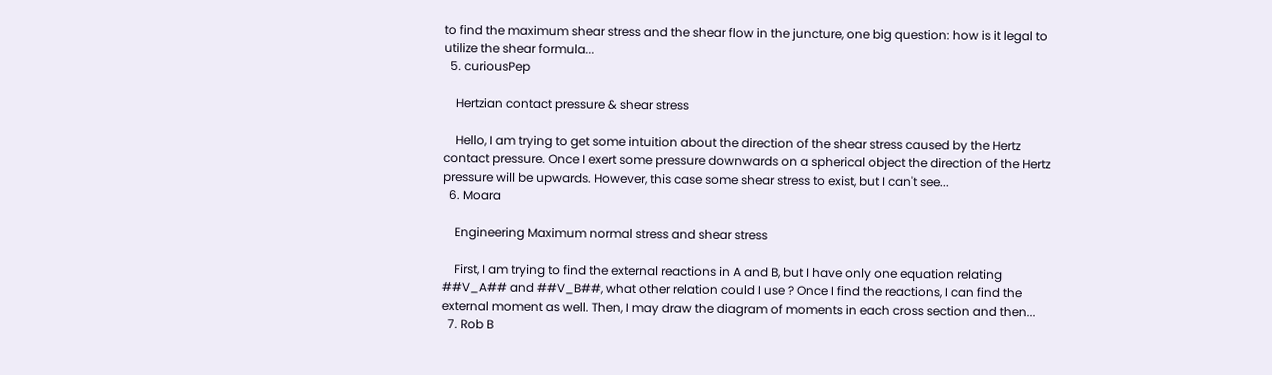to find the maximum shear stress and the shear flow in the juncture, one big question: how is it legal to utilize the shear formula...
  5. curiousPep

    Hertzian contact pressure & shear stress

    Hello, I am trying to get some intuition about the direction of the shear stress caused by the Hertz contact pressure. Once I exert some pressure downwards on a spherical object the direction of the Hertz pressure will be upwards. However, this case some shear stress to exist, but I can't see...
  6. Moara

    Engineering Maximum normal stress and shear stress

    First, I am trying to find the external reactions in A and B, but I have only one equation relating ##V_A## and ##V_B##, what other relation could I use ? Once I find the reactions, I can find the external moment as well. Then, I may draw the diagram of moments in each cross section and then...
  7. Rob B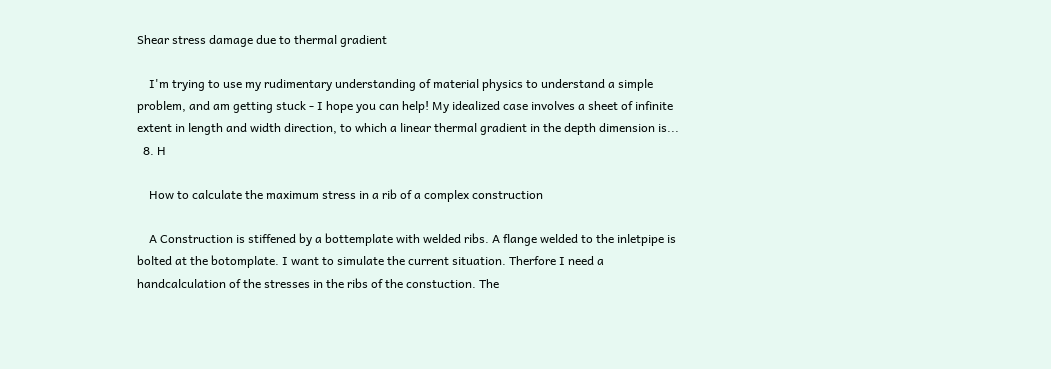Shear stress damage due to thermal gradient

    I'm trying to use my rudimentary understanding of material physics to understand a simple problem, and am getting stuck - I hope you can help! My idealized case involves a sheet of infinite extent in length and width direction, to which a linear thermal gradient in the depth dimension is...
  8. H

    How to calculate the maximum stress in a rib of a complex construction

    A Construction is stiffened by a bottemplate with welded ribs. A flange welded to the inletpipe is bolted at the botomplate. I want to simulate the current situation. Therfore I need a handcalculation of the stresses in the ribs of the constuction. The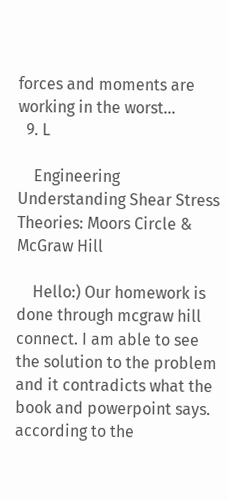forces and moments are working in the worst...
  9. L

    Engineering Understanding Shear Stress Theories: Moors Circle & McGraw Hill

    Hello:) Our homework is done through mcgraw hill connect. I am able to see the solution to the problem and it contradicts what the book and powerpoint says. according to the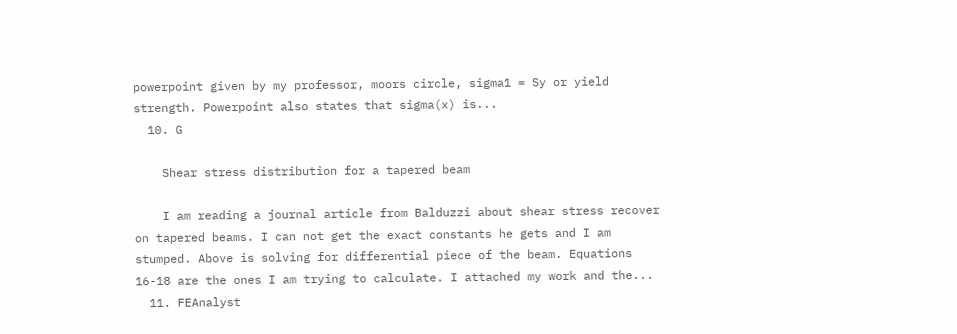powerpoint given by my professor, moors circle, sigma1 = Sy or yield strength. Powerpoint also states that sigma(x) is...
  10. G

    Shear stress distribution for a tapered beam

    I am reading a journal article from Balduzzi about shear stress recover on tapered beams. I can not get the exact constants he gets and I am stumped. Above is solving for differential piece of the beam. Equations 16-18 are the ones I am trying to calculate. I attached my work and the...
  11. FEAnalyst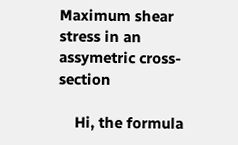Maximum shear stress in an assymetric cross-section

    Hi, the formula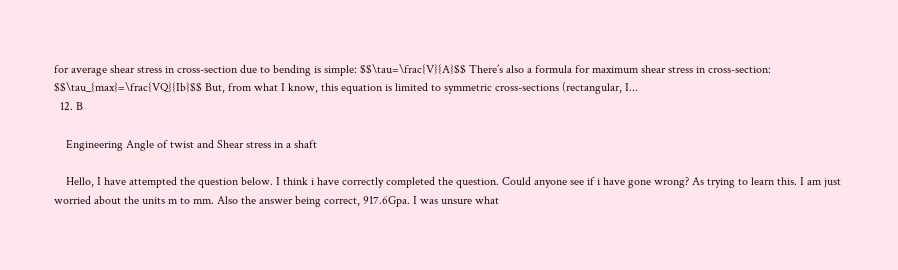for average shear stress in cross-section due to bending is simple: $$\tau=\frac{V}{A}$$ There’s also a formula for maximum shear stress in cross-section: $$\tau_{max}=\frac{VQ}{Ib}$$ But, from what I know, this equation is limited to symmetric cross-sections (rectangular, I...
  12. B

    Engineering Angle of twist and Shear stress in a shaft

    Hello, I have attempted the question below. I think i have correctly completed the question. Could anyone see if i have gone wrong? As trying to learn this. I am just worried about the units m to mm. Also the answer being correct, 917.6Gpa. I was unsure what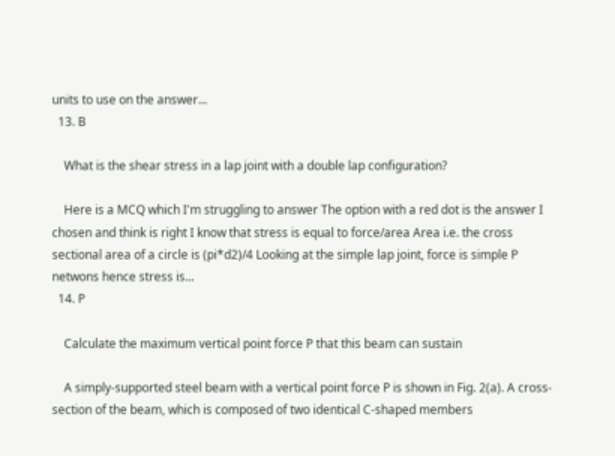units to use on the answer...
  13. B

    What is the shear stress in a lap joint with a double lap configuration?

    Here is a MCQ which I'm struggling to answer The option with a red dot is the answer I chosen and think is right I know that stress is equal to force/area Area i.e. the cross sectional area of a circle is (pi*d2)/4 Looking at the simple lap joint, force is simple P netwons hence stress is...
  14. P

    Calculate the maximum vertical point force P that this beam can sustain

    A simply-supported steel beam with a vertical point force P is shown in Fig. 2(a). A cross-section of the beam, which is composed of two identical C-shaped members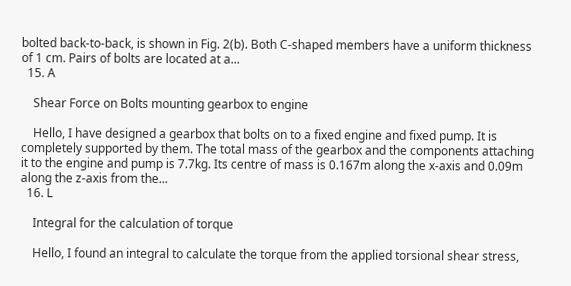bolted back-to-back, is shown in Fig. 2(b). Both C-shaped members have a uniform thickness of 1 cm. Pairs of bolts are located at a...
  15. A

    Shear Force on Bolts mounting gearbox to engine

    Hello, I have designed a gearbox that bolts on to a fixed engine and fixed pump. It is completely supported by them. The total mass of the gearbox and the components attaching it to the engine and pump is 7.7kg. Its centre of mass is 0.167m along the x-axis and 0.09m along the z-axis from the...
  16. L

    Integral for the calculation of torque

    Hello, I found an integral to calculate the torque from the applied torsional shear stress,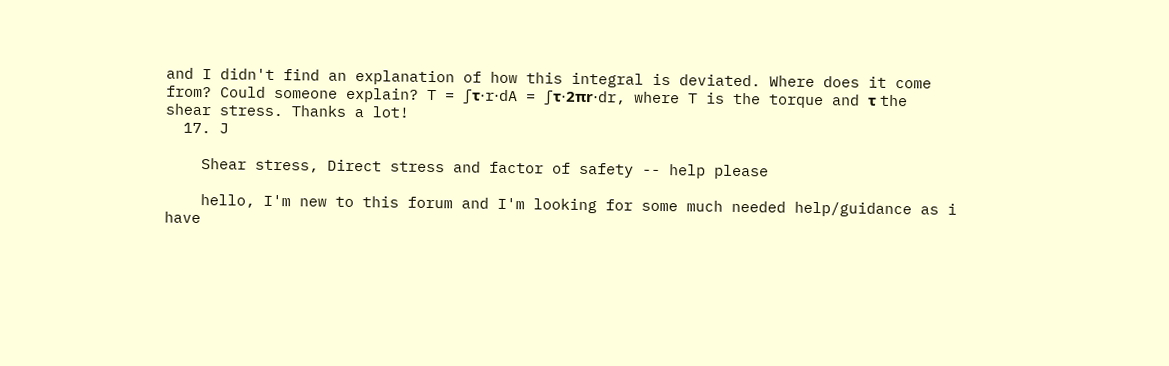and I didn't find an explanation of how this integral is deviated. Where does it come from? Could someone explain? T = ∫τ⋅r⋅dA = ∫τ⋅2πr⋅dr, where T is the torque and τ the shear stress. Thanks a lot!
  17. J

    Shear stress, Direct stress and factor of safety -- help please

    hello, I'm new to this forum and I'm looking for some much needed help/guidance as i have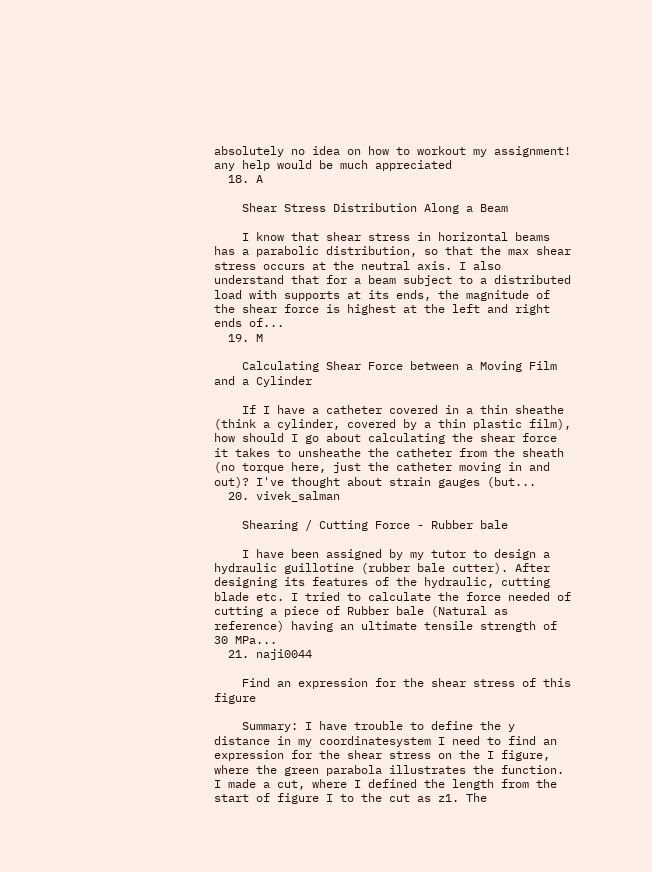absolutely no idea on how to workout my assignment! any help would be much appreciated
  18. A

    Shear Stress Distribution Along a Beam

    I know that shear stress in horizontal beams has a parabolic distribution, so that the max shear stress occurs at the neutral axis. I also understand that for a beam subject to a distributed load with supports at its ends, the magnitude of the shear force is highest at the left and right ends of...
  19. M

    Calculating Shear Force between a Moving Film and a Cylinder

    If I have a catheter covered in a thin sheathe (think a cylinder, covered by a thin plastic film), how should I go about calculating the shear force it takes to unsheathe the catheter from the sheath (no torque here, just the catheter moving in and out)? I've thought about strain gauges (but...
  20. vivek_salman

    Shearing / Cutting Force - Rubber bale

    I have been assigned by my tutor to design a hydraulic guillotine (rubber bale cutter). After designing its features of the hydraulic, cutting blade etc. I tried to calculate the force needed of cutting a piece of Rubber bale (Natural as reference) having an ultimate tensile strength of 30 MPa...
  21. naji0044

    Find an expression for the shear stress of this figure

    Summary: I have trouble to define the y distance in my coordinatesystem I need to find an expression for the shear stress on the I figure, where the green parabola illustrates the function. I made a cut, where I defined the length from the start of figure I to the cut as z1. The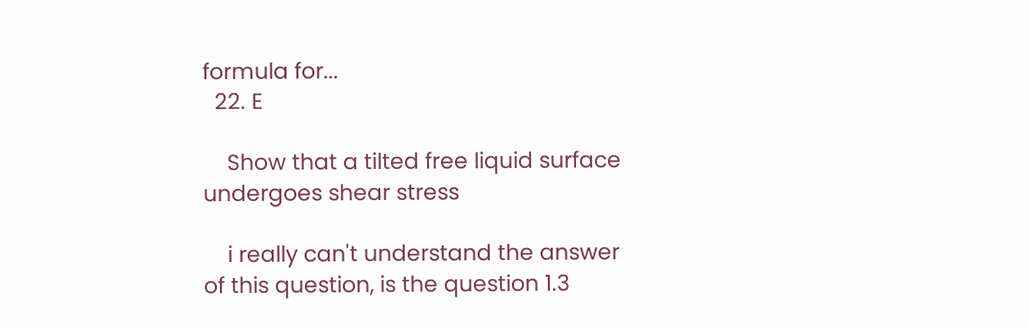formula for...
  22. E

    Show that a tilted free liquid surface undergoes shear stress

    i really can't understand the answer of this question, is the question 1.3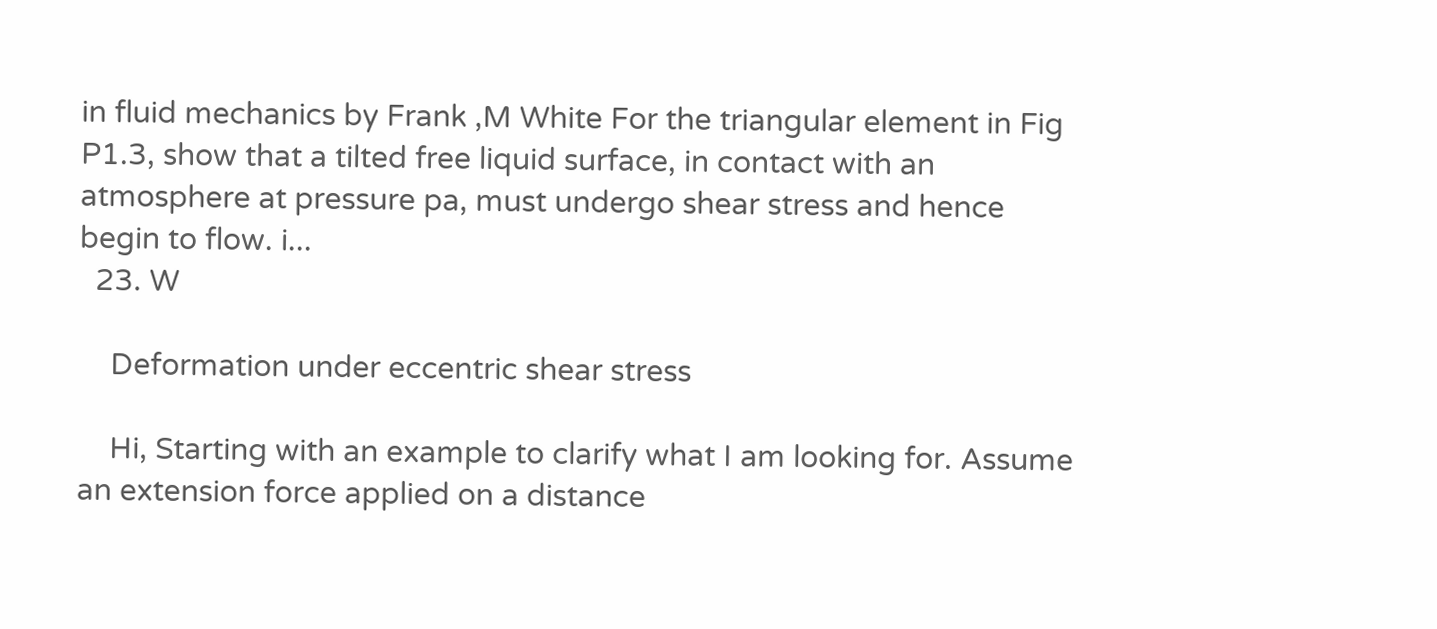in fluid mechanics by Frank ,M White For the triangular element in Fig P1.3, show that a tilted free liquid surface, in contact with an atmosphere at pressure pa, must undergo shear stress and hence begin to flow. i...
  23. W

    Deformation under eccentric shear stress

    Hi, Starting with an example to clarify what I am looking for. Assume an extension force applied on a distance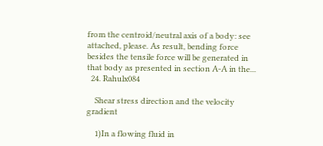from the centroid/neutral axis of a body: see attached, please. As result, bending force besides the tensile force will be generated in that body as presented in section A-A in the...
  24. Rahulx084

    Shear stress direction and the velocity gradient

    1)In a flowing fluid in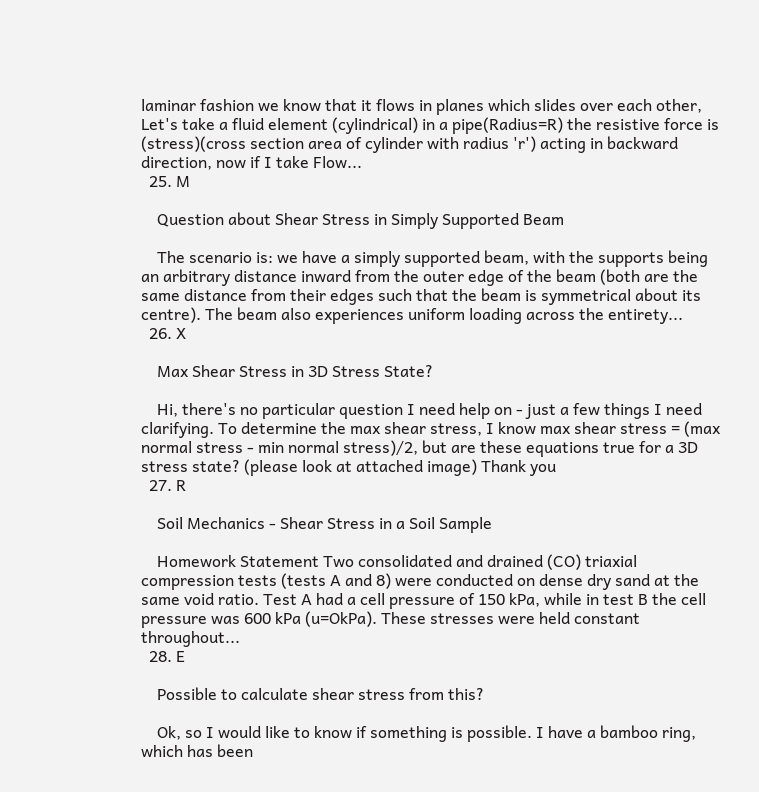laminar fashion we know that it flows in planes which slides over each other, Let's take a fluid element (cylindrical) in a pipe(Radius=R) the resistive force is (stress)(cross section area of cylinder with radius 'r') acting in backward direction, now if I take Flow...
  25. M

    Question about Shear Stress in Simply Supported Beam

    The scenario is: we have a simply supported beam, with the supports being an arbitrary distance inward from the outer edge of the beam (both are the same distance from their edges such that the beam is symmetrical about its centre). The beam also experiences uniform loading across the entirety...
  26. X

    Max Shear Stress in 3D Stress State?

    Hi, there's no particular question I need help on - just a few things I need clarifying. To determine the max shear stress, I know max shear stress = (max normal stress - min normal stress)/2, but are these equations true for a 3D stress state? (please look at attached image) Thank you
  27. R

    Soil Mechanics - Shear Stress in a Soil Sample

    Homework Statement Two consolidated and drained (CO) triaxial compression tests (tests A and 8) were conducted on dense dry sand at the same void ratio. Test A had a cell pressure of 150 kPa, while in test B the cell pressure was 600 kPa (u=OkPa). These stresses were held constant throughout...
  28. E

    Possible to calculate shear stress from this?

    Ok, so I would like to know if something is possible. I have a bamboo ring, which has been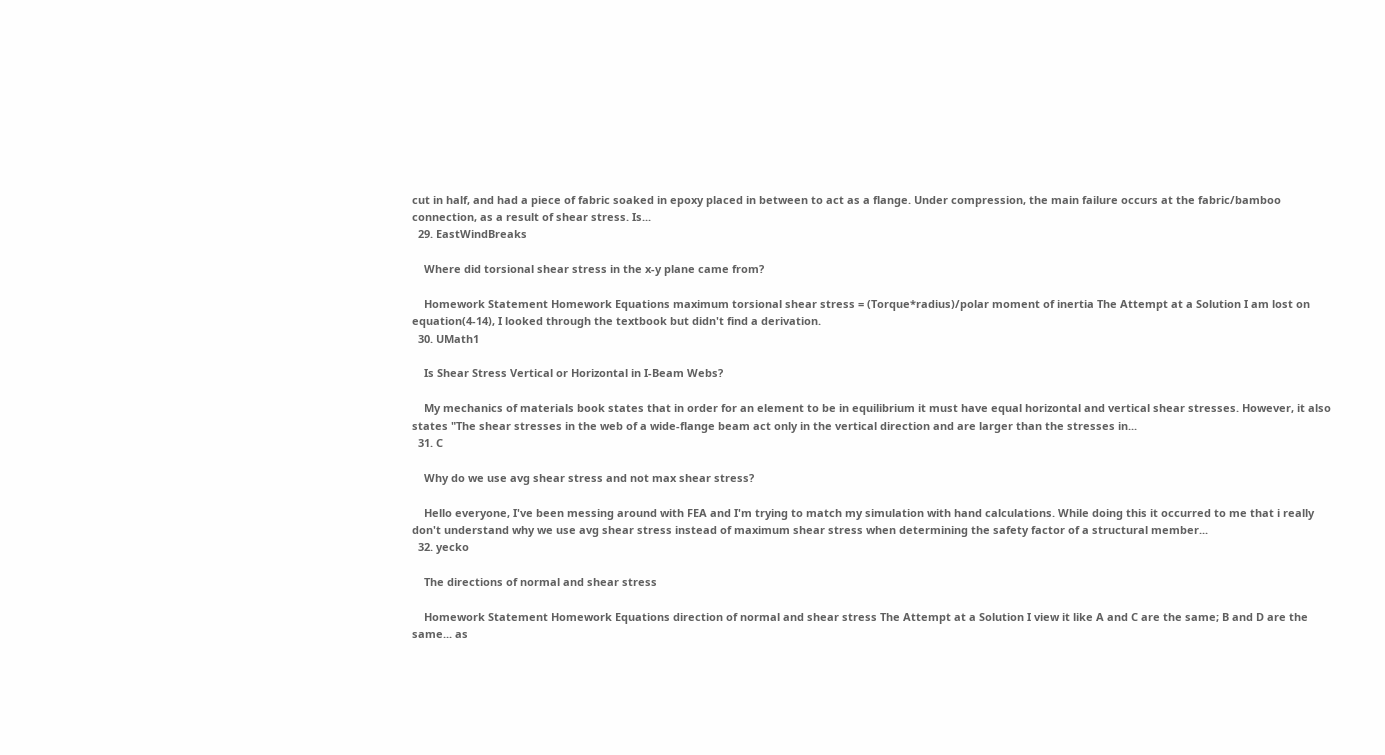cut in half, and had a piece of fabric soaked in epoxy placed in between to act as a flange. Under compression, the main failure occurs at the fabric/bamboo connection, as a result of shear stress. Is...
  29. EastWindBreaks

    Where did torsional shear stress in the x-y plane came from?

    Homework Statement Homework Equations maximum torsional shear stress = (Torque*radius)/polar moment of inertia The Attempt at a Solution I am lost on equation(4-14), I looked through the textbook but didn't find a derivation.
  30. UMath1

    Is Shear Stress Vertical or Horizontal in I-Beam Webs?

    My mechanics of materials book states that in order for an element to be in equilibrium it must have equal horizontal and vertical shear stresses. However, it also states "The shear stresses in the web of a wide-flange beam act only in the vertical direction and are larger than the stresses in...
  31. C

    Why do we use avg shear stress and not max shear stress?

    Hello everyone, I've been messing around with FEA and I'm trying to match my simulation with hand calculations. While doing this it occurred to me that i really don't understand why we use avg shear stress instead of maximum shear stress when determining the safety factor of a structural member...
  32. yecko

    The directions of normal and shear stress

    Homework Statement Homework Equations direction of normal and shear stress The Attempt at a Solution I view it like A and C are the same; B and D are the same... as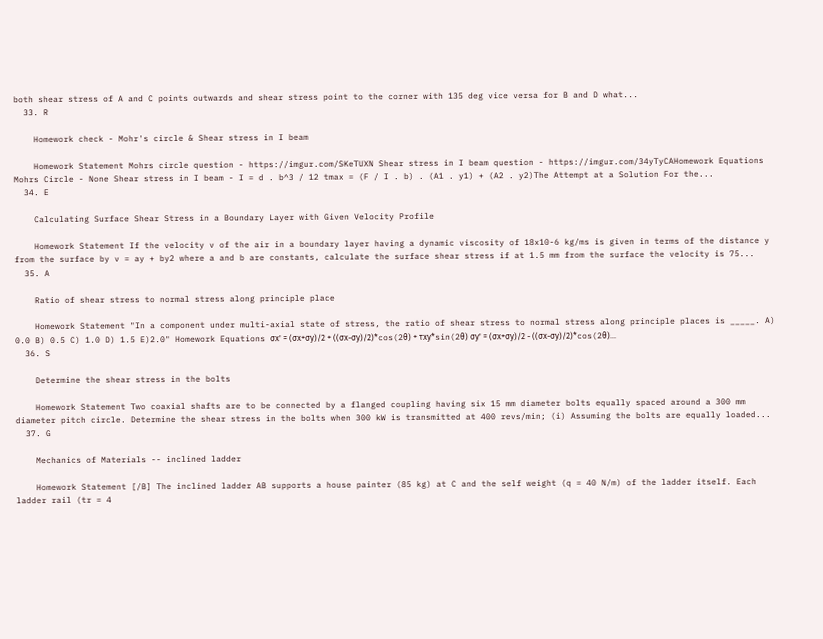both shear stress of A and C points outwards and shear stress point to the corner with 135 deg vice versa for B and D what...
  33. R

    Homework check - Mohr's circle & Shear stress in I beam

    Homework Statement Mohrs circle question - https://imgur.com/SKeTUXN Shear stress in I beam question - https://imgur.com/34yTyCAHomework Equations Mohrs Circle - None Shear stress in I beam - I = d . b^3 / 12 tmax = (F / I . b) . (A1 . y1) + (A2 . y2)The Attempt at a Solution For the...
  34. E

    Calculating Surface Shear Stress in a Boundary Layer with Given Velocity Profile

    Homework Statement If the velocity v of the air in a boundary layer having a dynamic viscosity of 18x10-6 kg/ms is given in terms of the distance y from the surface by v = ay + by2 where a and b are constants, calculate the surface shear stress if at 1.5 mm from the surface the velocity is 75...
  35. A

    Ratio of shear stress to normal stress along principle place

    Homework Statement "In a component under multi-axial state of stress, the ratio of shear stress to normal stress along principle places is _____. A) 0.0 B) 0.5 C) 1.0 D) 1.5 E)2.0" Homework Equations σx' = (σx+σy)/2 + ((σx-σy)/2)*cos(2θ) + τxy*sin(2θ) σy' = (σx+σy)/2 - ((σx-σy)/2)*cos(2θ)...
  36. S

    Determine the shear stress in the bolts

    Homework Statement Two coaxial shafts are to be connected by a flanged coupling having six 15 mm diameter bolts equally spaced around a 300 mm diameter pitch circle. Determine the shear stress in the bolts when 300 kW is transmitted at 400 revs/min; (i) Assuming the bolts are equally loaded...
  37. G

    Mechanics of Materials -- inclined ladder

    Homework Statement [/B] The inclined ladder AB supports a house painter (85 kg) at C and the self weight (q = 40 N/m) of the ladder itself. Each ladder rail (tr = 4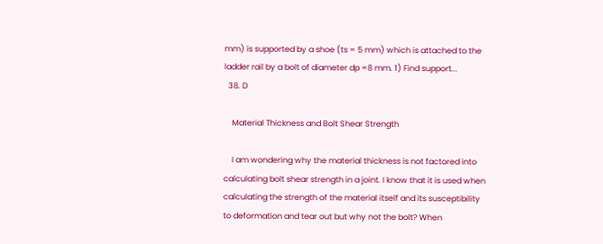mm) is supported by a shoe (ts = 5 mm) which is attached to the ladder rail by a bolt of diameter dp =8 mm. 1) Find support...
  38. D

    Material Thickness and Bolt Shear Strength

    I am wondering why the material thickness is not factored into calculating bolt shear strength in a joint. I know that it is used when calculating the strength of the material itself and its susceptibility to deformation and tear out but why not the bolt? When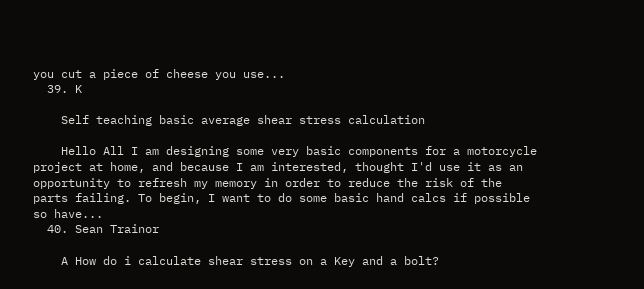you cut a piece of cheese you use...
  39. K

    Self teaching basic average shear stress calculation

    Hello All I am designing some very basic components for a motorcycle project at home, and because I am interested, thought I'd use it as an opportunity to refresh my memory in order to reduce the risk of the parts failing. To begin, I want to do some basic hand calcs if possible so have...
  40. Sean Trainor

    A How do i calculate shear stress on a Key and a bolt?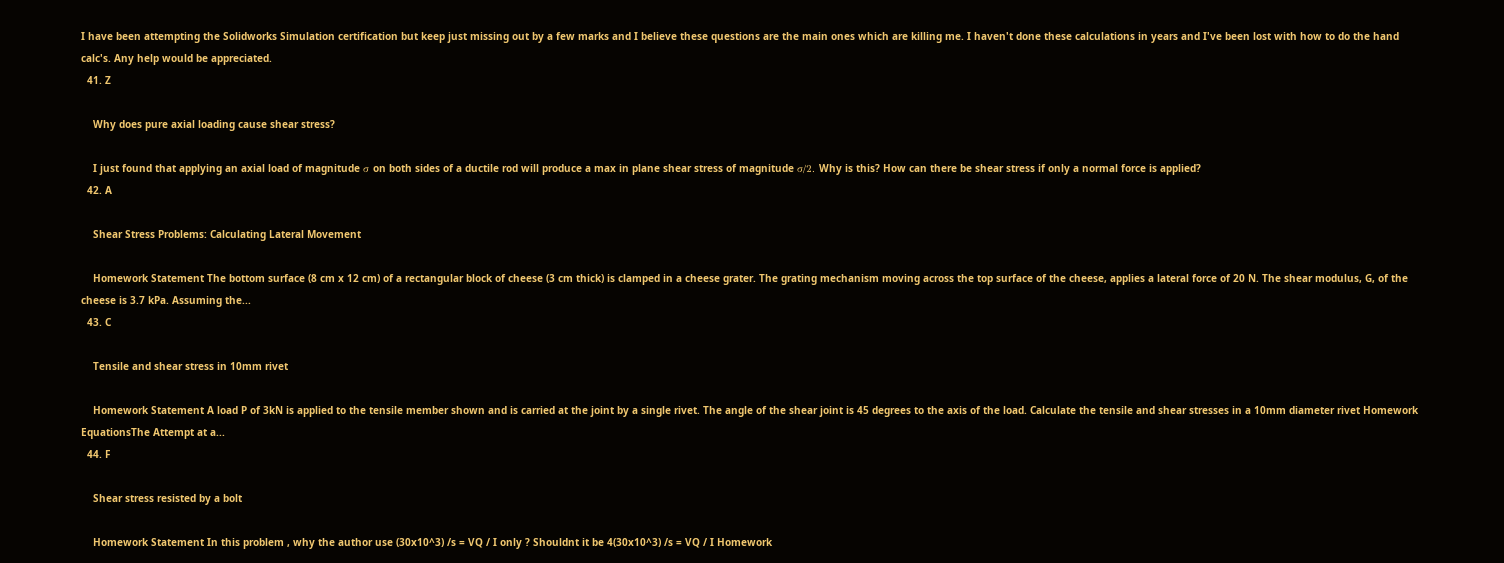I have been attempting the Solidworks Simulation certification but keep just missing out by a few marks and I believe these questions are the main ones which are killing me. I haven't done these calculations in years and I've been lost with how to do the hand calc's. Any help would be appreciated.
  41. Z

    Why does pure axial loading cause shear stress?

    I just found that applying an axial load of magnitude σ on both sides of a ductile rod will produce a max in plane shear stress of magnitude σ/2. Why is this? How can there be shear stress if only a normal force is applied?
  42. A

    Shear Stress Problems: Calculating Lateral Movement

    Homework Statement The bottom surface (8 cm x 12 cm) of a rectangular block of cheese (3 cm thick) is clamped in a cheese grater. The grating mechanism moving across the top surface of the cheese, applies a lateral force of 20 N. The shear modulus, G, of the cheese is 3.7 kPa. Assuming the...
  43. C

    Tensile and shear stress in 10mm rivet

    Homework Statement A load P of 3kN is applied to the tensile member shown and is carried at the joint by a single rivet. The angle of the shear joint is 45 degrees to the axis of the load. Calculate the tensile and shear stresses in a 10mm diameter rivet Homework EquationsThe Attempt at a...
  44. F

    Shear stress resisted by a bolt

    Homework Statement In this problem , why the author use (30x10^3) /s = VQ / I only ? Shouldnt it be 4(30x10^3) /s = VQ / I Homework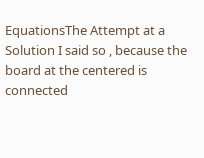EquationsThe Attempt at a Solution I said so , because the board at the centered is connected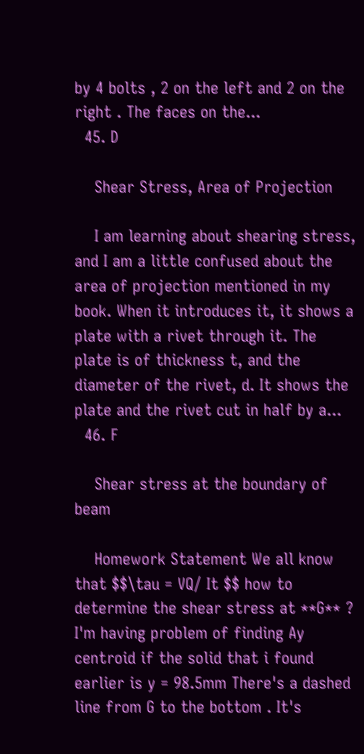by 4 bolts , 2 on the left and 2 on the right . The faces on the...
  45. D

    Shear Stress, Area of Projection

    I am learning about shearing stress, and I am a little confused about the area of projection mentioned in my book. When it introduces it, it shows a plate with a rivet through it. The plate is of thickness t, and the diameter of the rivet, d. It shows the plate and the rivet cut in half by a...
  46. F

    Shear stress at the boundary of beam

    Homework Statement We all know that $$\tau = VQ/ It $$ how to determine the shear stress at **G** ? I'm having problem of finding Ay centroid if the solid that i found earlier is y = 98.5mm There's a dashed line from G to the bottom . It's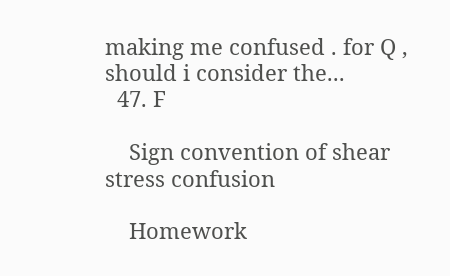making me confused . for Q , should i consider the...
  47. F

    Sign convention of shear stress confusion

    Homework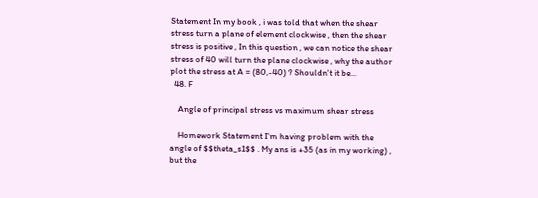Statement In my book , i was told that when the shear stress turn a plane of element clockwise , then the shear stress is positive , In this question , we can notice the shear stress of 40 will turn the plane clockwise , why the author plot the stress at A = (80,-40) ? Shouldn't it be...
  48. F

    Angle of principal stress vs maximum shear stress

    Homework Statement I'm having problem with the angle of $$theta_s1$$ . My ans is +35 (as in my working) , but the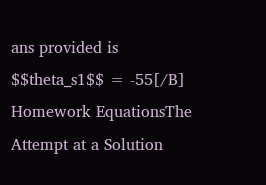ans provided is $$theta_s1$$ = -55[/B] Homework EquationsThe Attempt at a Solution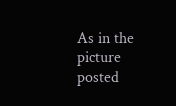As in the picture posted